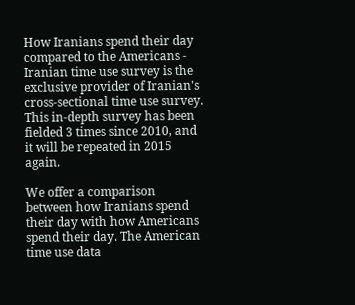How Iranians spend their day compared to the Americans - Iranian time use survey is the exclusive provider of Iranian's cross-sectional time use survey. This in-depth survey has been fielded 3 times since 2010, and it will be repeated in 2015 again.

We offer a comparison between how Iranians spend their day with how Americans spend their day. The American time use data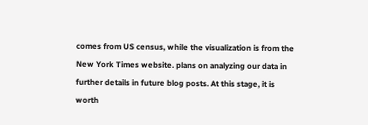comes from US census, while the visualization is from the New York Times website. plans on analyzing our data in further details in future blog posts. At this stage, it is worth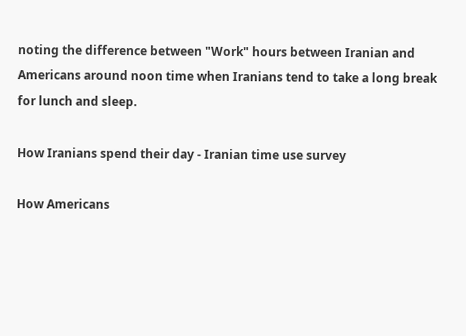noting the difference between "Work" hours between Iranian and Americans around noon time when Iranians tend to take a long break for lunch and sleep.

How Iranians spend their day - Iranian time use survey

How Americans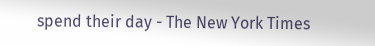spend their day - The New York Times